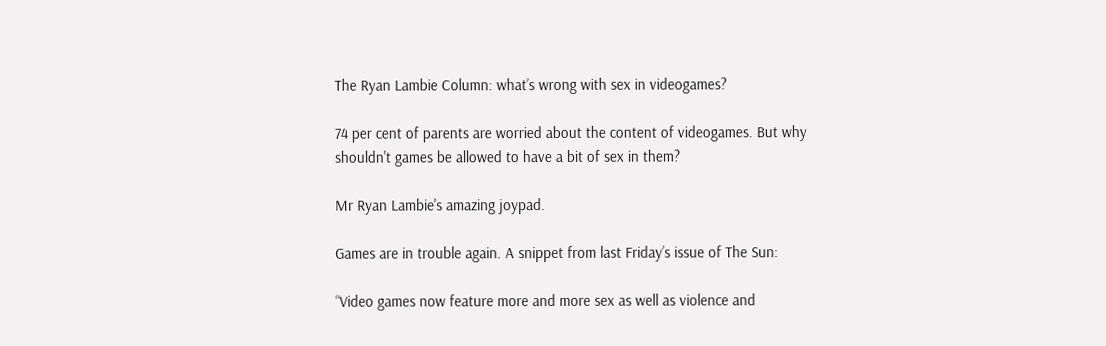The Ryan Lambie Column: what’s wrong with sex in videogames?

74 per cent of parents are worried about the content of videogames. But why shouldn't games be allowed to have a bit of sex in them?

Mr Ryan Lambie's amazing joypad.

Games are in trouble again. A snippet from last Friday’s issue of The Sun:

“Video games now feature more and more sex as well as violence and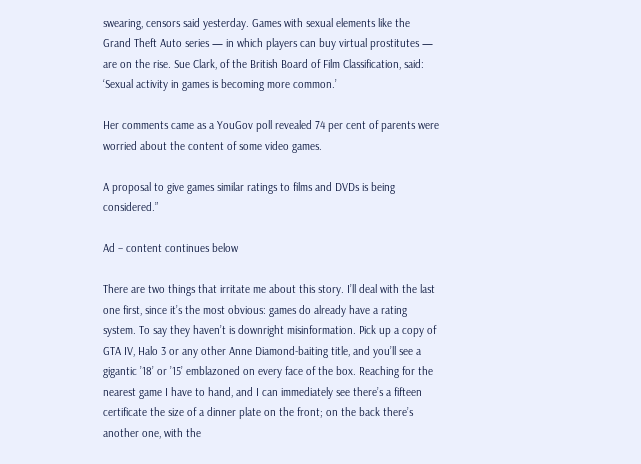swearing, censors said yesterday. Games with sexual elements like the Grand Theft Auto series — in which players can buy virtual prostitutes — are on the rise. Sue Clark, of the British Board of Film Classification, said: ‘Sexual activity in games is becoming more common.’

Her comments came as a YouGov poll revealed 74 per cent of parents were worried about the content of some video games.

A proposal to give games similar ratings to films and DVDs is being considered.”

Ad – content continues below

There are two things that irritate me about this story. I’ll deal with the last one first, since it’s the most obvious: games do already have a rating system. To say they haven’t is downright misinformation. Pick up a copy of GTA IV, Halo 3 or any other Anne Diamond-baiting title, and you’ll see a gigantic ’18’ or ’15’ emblazoned on every face of the box. Reaching for the nearest game I have to hand, and I can immediately see there’s a fifteen certificate the size of a dinner plate on the front; on the back there’s another one, with the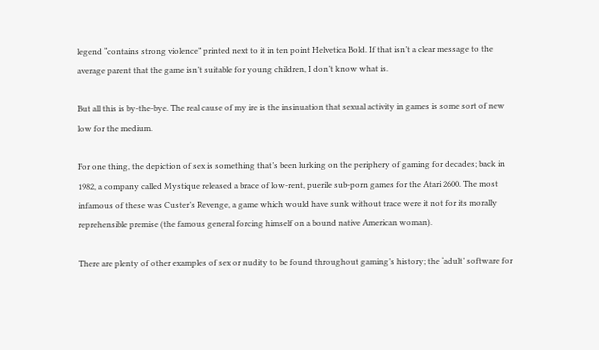legend “contains strong violence” printed next to it in ten point Helvetica Bold. If that isn’t a clear message to the average parent that the game isn’t suitable for young children, I don’t know what is.

But all this is by-the-bye. The real cause of my ire is the insinuation that sexual activity in games is some sort of new low for the medium.

For one thing, the depiction of sex is something that’s been lurking on the periphery of gaming for decades; back in 1982, a company called Mystique released a brace of low-rent, puerile sub-porn games for the Atari 2600. The most infamous of these was Custer’s Revenge, a game which would have sunk without trace were it not for its morally reprehensible premise (the famous general forcing himself on a bound native American woman).

There are plenty of other examples of sex or nudity to be found throughout gaming’s history; the ‘adult’ software for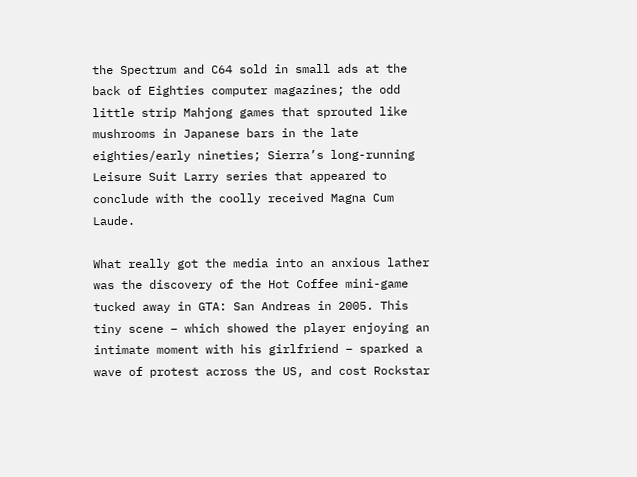the Spectrum and C64 sold in small ads at the back of Eighties computer magazines; the odd little strip Mahjong games that sprouted like mushrooms in Japanese bars in the late eighties/early nineties; Sierra’s long-running Leisure Suit Larry series that appeared to conclude with the coolly received Magna Cum Laude.

What really got the media into an anxious lather was the discovery of the Hot Coffee mini-game tucked away in GTA: San Andreas in 2005. This tiny scene – which showed the player enjoying an intimate moment with his girlfriend – sparked a wave of protest across the US, and cost Rockstar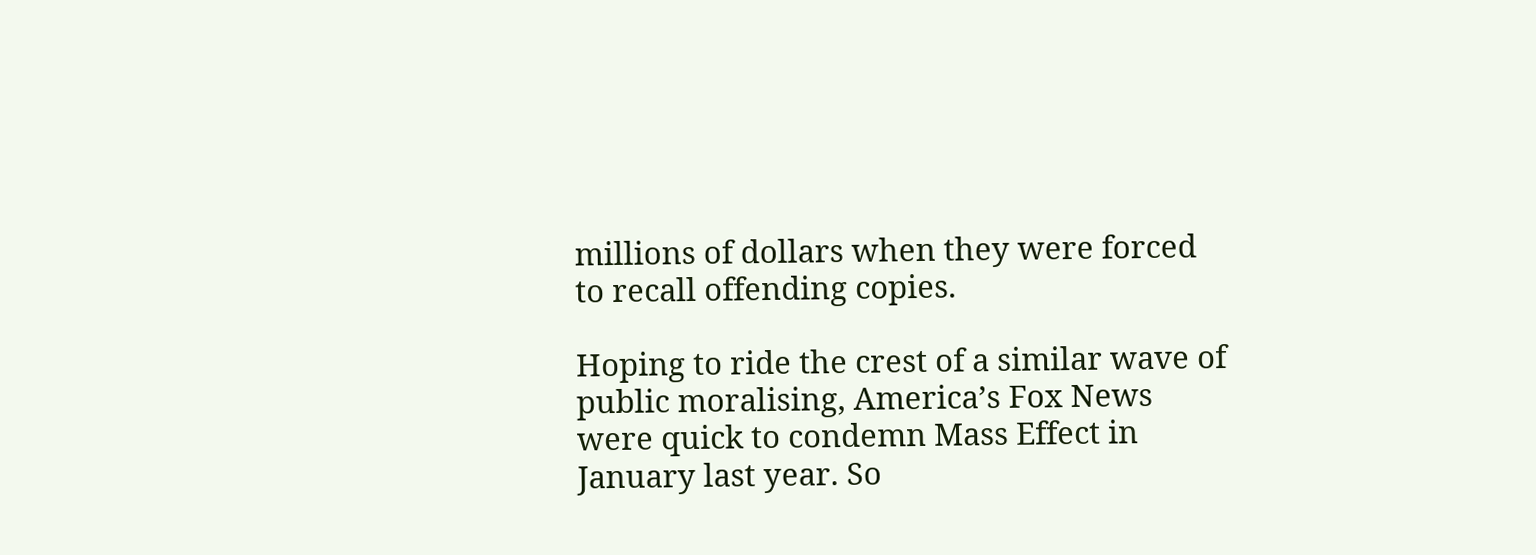millions of dollars when they were forced to recall offending copies.

Hoping to ride the crest of a similar wave of public moralising, America’s Fox News were quick to condemn Mass Effect in January last year. So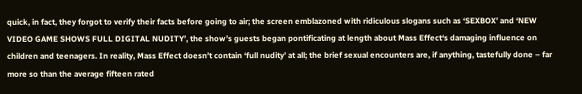quick, in fact, they forgot to verify their facts before going to air; the screen emblazoned with ridiculous slogans such as ‘SEXBOX’ and ‘NEW VIDEO GAME SHOWS FULL DIGITAL NUDITY’, the show’s guests began pontificating at length about Mass Effect‘s damaging influence on children and teenagers. In reality, Mass Effect doesn’t contain ‘full nudity’ at all; the brief sexual encounters are, if anything, tastefully done – far more so than the average fifteen rated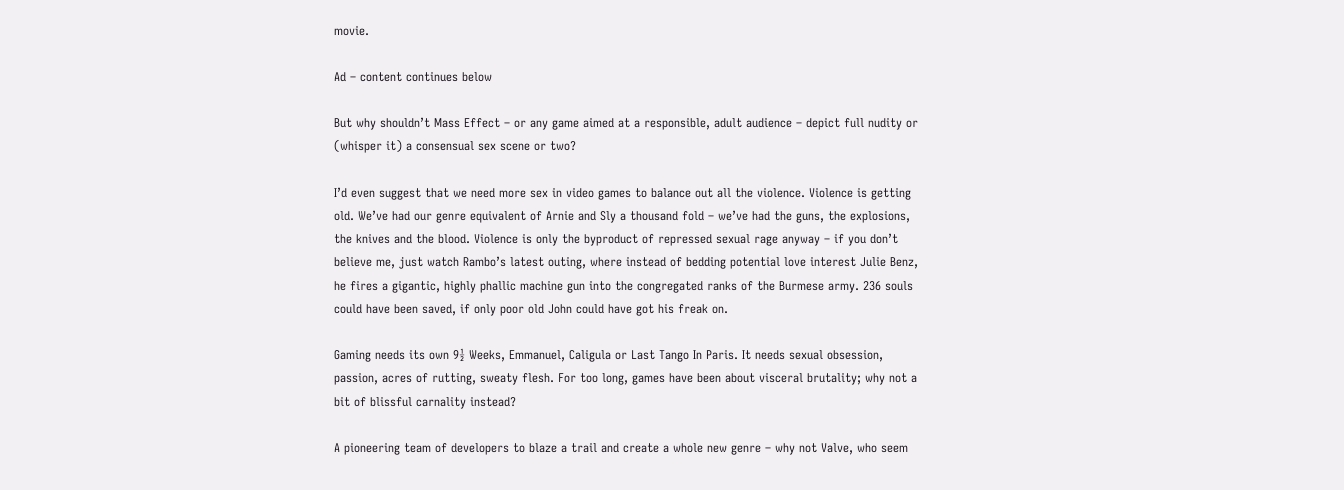movie.

Ad – content continues below

But why shouldn’t Mass Effect – or any game aimed at a responsible, adult audience – depict full nudity or (whisper it) a consensual sex scene or two?

I’d even suggest that we need more sex in video games to balance out all the violence. Violence is getting old. We’ve had our genre equivalent of Arnie and Sly a thousand fold – we’ve had the guns, the explosions, the knives and the blood. Violence is only the byproduct of repressed sexual rage anyway – if you don’t believe me, just watch Rambo’s latest outing, where instead of bedding potential love interest Julie Benz, he fires a gigantic, highly phallic machine gun into the congregated ranks of the Burmese army. 236 souls could have been saved, if only poor old John could have got his freak on.

Gaming needs its own 9½ Weeks, Emmanuel, Caligula or Last Tango In Paris. It needs sexual obsession, passion, acres of rutting, sweaty flesh. For too long, games have been about visceral brutality; why not a bit of blissful carnality instead?

A pioneering team of developers to blaze a trail and create a whole new genre – why not Valve, who seem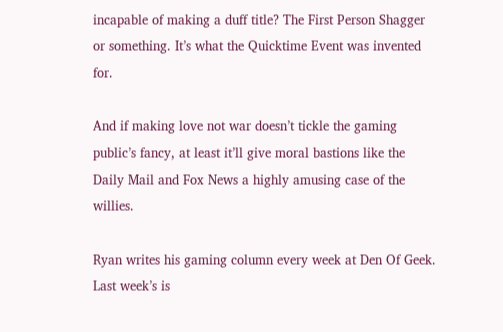incapable of making a duff title? The First Person Shagger or something. It’s what the Quicktime Event was invented for.

And if making love not war doesn’t tickle the gaming public’s fancy, at least it’ll give moral bastions like the Daily Mail and Fox News a highly amusing case of the willies.

Ryan writes his gaming column every week at Den Of Geek. Last week’s is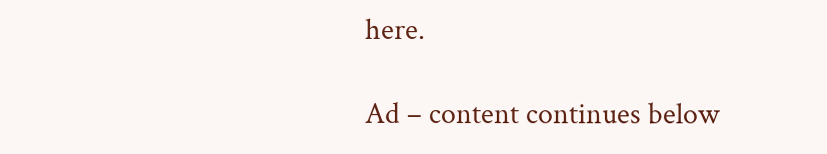here.

Ad – content continues below